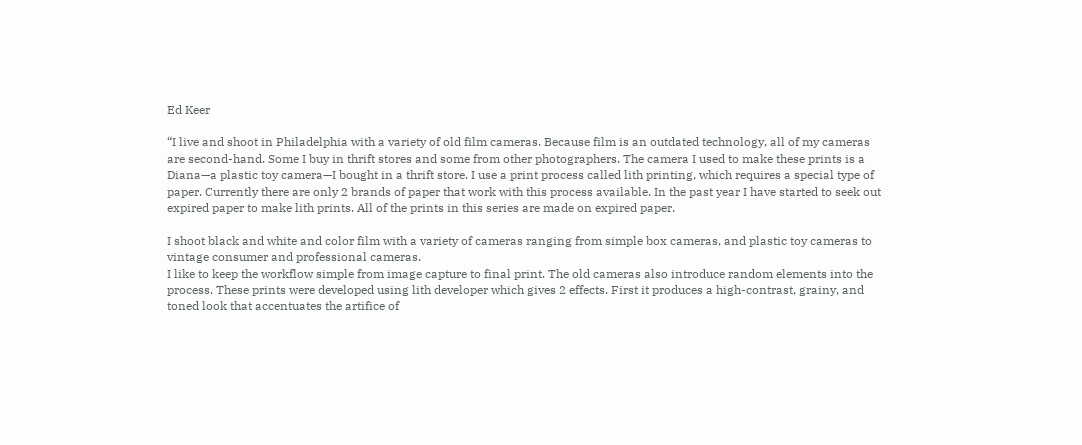Ed Keer

“I live and shoot in Philadelphia with a variety of old film cameras. Because film is an outdated technology, all of my cameras are second-hand. Some I buy in thrift stores and some from other photographers. The camera I used to make these prints is a Diana—a plastic toy camera—I bought in a thrift store. I use a print process called lith printing, which requires a special type of paper. Currently there are only 2 brands of paper that work with this process available. In the past year I have started to seek out expired paper to make lith prints. All of the prints in this series are made on expired paper.

I shoot black and white and color film with a variety of cameras ranging from simple box cameras, and plastic toy cameras to vintage consumer and professional cameras.
I like to keep the workflow simple from image capture to final print. The old cameras also introduce random elements into the process. These prints were developed using lith developer which gives 2 effects. First it produces a high-contrast, grainy, and toned look that accentuates the artifice of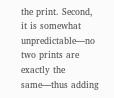the print. Second, it is somewhat unpredictable—no two prints are exactly the same—thus adding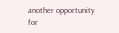another opportunity for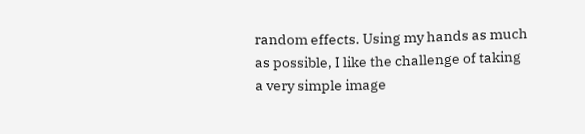random effects. Using my hands as much as possible, I like the challenge of taking a very simple image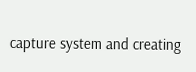capture system and creating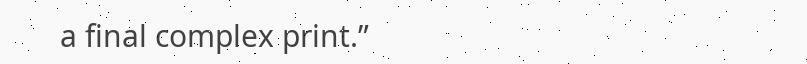a final complex print.”